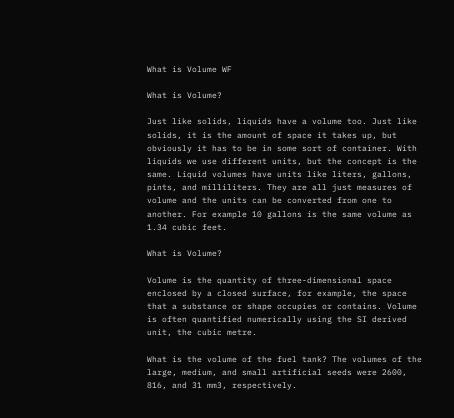What is Volume WF

What is Volume?

Just like solids, liquids have a volume too. Just like solids, it is the amount of space it takes up, but obviously it has to be in some sort of container. With liquids we use different units, but the concept is the same. Liquid volumes have units like liters, gallons, pints, and milliliters. They are all just measures of volume and the units can be converted from one to another. For example 10 gallons is the same volume as 1.34 cubic feet.

What is Volume?

Volume is the quantity of three-dimensional space enclosed by a closed surface, for example, the space that a substance or shape occupies or contains. Volume is often quantified numerically using the SI derived unit, the cubic metre.

What is the volume of the fuel tank? The volumes of the large, medium, and small artificial seeds were 2600, 816, and 31 mm3, respectively.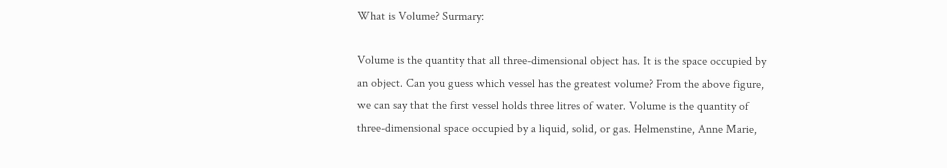What is Volume? Surmary:

Volume is the quantity that all three-dimensional object has. It is the space occupied by an object. Can you guess which vessel has the greatest volume? From the above figure, we can say that the first vessel holds three litres of water. Volume is the quantity of three-dimensional space occupied by a liquid, solid, or gas. Helmenstine, Anne Marie,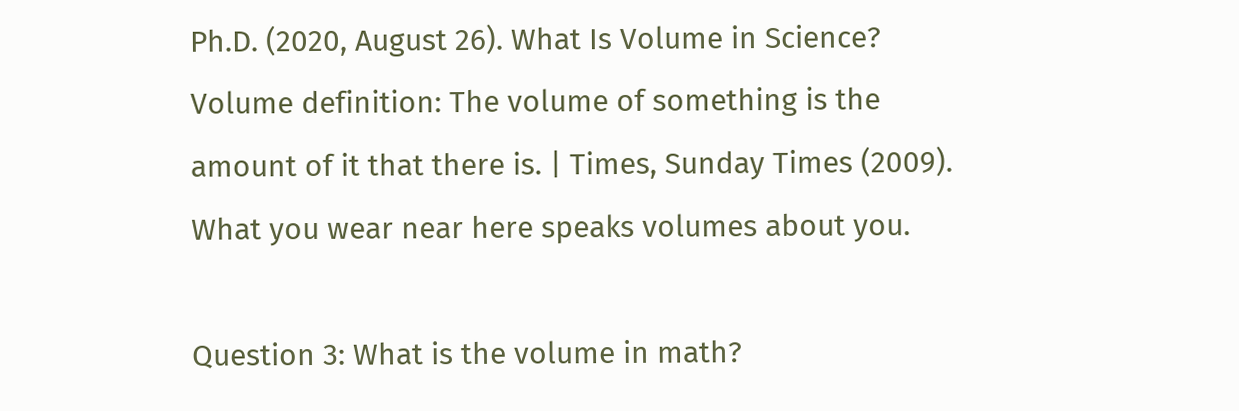Ph.D. (2020, August 26). What Is Volume in Science? Volume definition: The volume of something is the amount of it that there is. | Times, Sunday Times (2009). What you wear near here speaks volumes about you.

Question 3: What is the volume in math?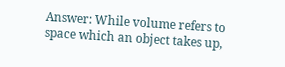Answer: While volume refers to space which an object takes up,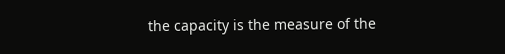the capacity is the measure of the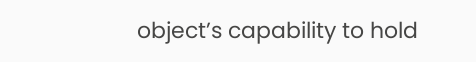object’s capability to hold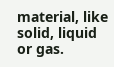material, like solid, liquid or gas.